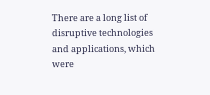There are a long list of disruptive technologies and applications, which were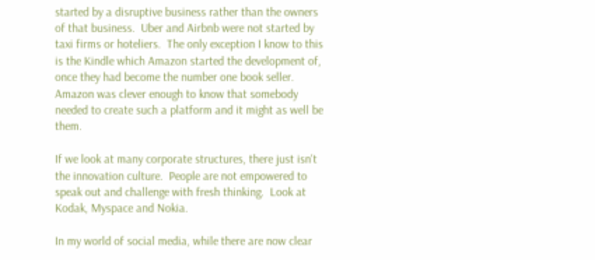started by a disruptive business rather than the owners of that business.  Uber and Airbnb were not started by taxi firms or hoteliers.  The only exception I know to this is the Kindle which Amazon started the development of, once they had become the number one book seller.  Amazon was clever enough to know that somebody needed to create such a platform and it might as well be them.

If we look at many corporate structures, there just isn't the innovation culture.  People are not empowered to speak out and challenge with fresh thinking.  Look at Kodak, Myspace and Nokia.

In my world of social media, while there are now clear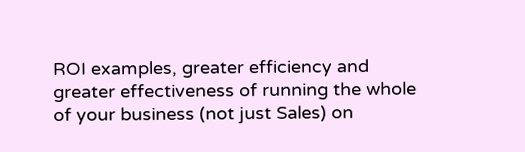ROI examples, greater efficiency and greater effectiveness of running the whole of your business (not just Sales) on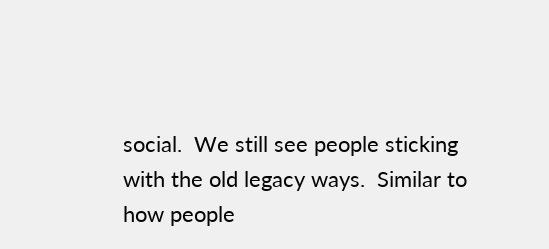social.  We still see people sticking with the old legacy ways.  Similar to how people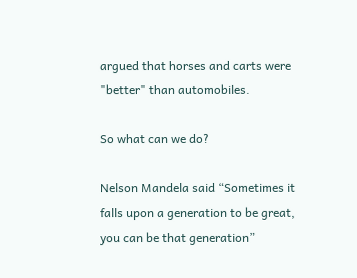argued that horses and carts were "better" than automobiles.

So what can we do?

Nelson Mandela said “Sometimes it falls upon a generation to be great, you can be that generation”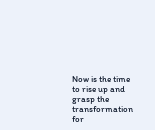Now is the time to rise up and grasp the transformation for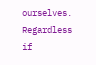ourselves.  Regardless if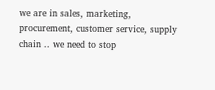we are in sales, marketing, procurement, customer service, supply chain .. we need to stop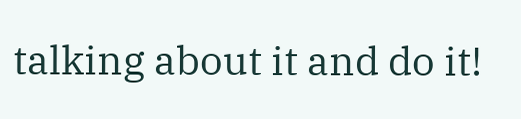talking about it and do it!